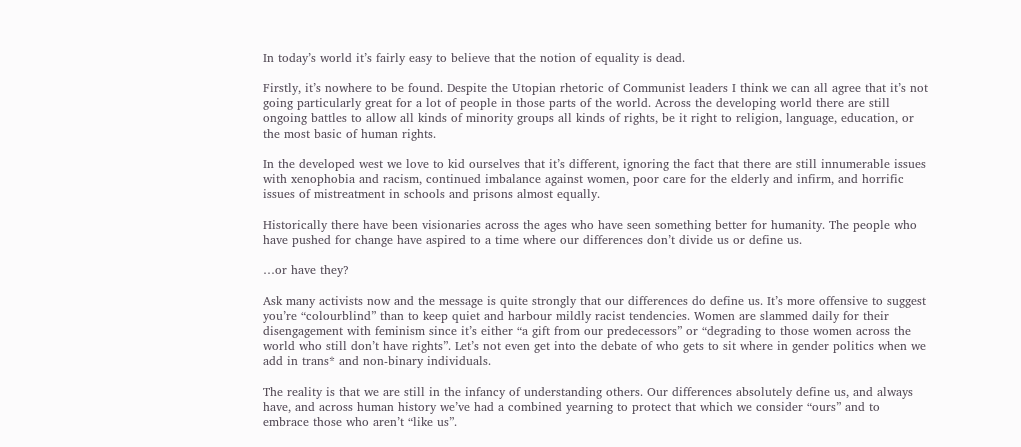In today’s world it’s fairly easy to believe that the notion of equality is dead.

Firstly, it’s nowhere to be found. Despite the Utopian rhetoric of Communist leaders I think we can all agree that it’s not going particularly great for a lot of people in those parts of the world. Across the developing world there are still ongoing battles to allow all kinds of minority groups all kinds of rights, be it right to religion, language, education, or the most basic of human rights.

In the developed west we love to kid ourselves that it’s different, ignoring the fact that there are still innumerable issues with xenophobia and racism, continued imbalance against women, poor care for the elderly and infirm, and horrific issues of mistreatment in schools and prisons almost equally.

Historically there have been visionaries across the ages who have seen something better for humanity. The people who have pushed for change have aspired to a time where our differences don’t divide us or define us.

…or have they?

Ask many activists now and the message is quite strongly that our differences do define us. It’s more offensive to suggest you’re “colourblind” than to keep quiet and harbour mildly racist tendencies. Women are slammed daily for their disengagement with feminism since it’s either “a gift from our predecessors” or “degrading to those women across the world who still don’t have rights”. Let’s not even get into the debate of who gets to sit where in gender politics when we add in trans* and non-binary individuals.

The reality is that we are still in the infancy of understanding others. Our differences absolutely define us, and always have, and across human history we’ve had a combined yearning to protect that which we consider “ours” and to embrace those who aren’t “like us”.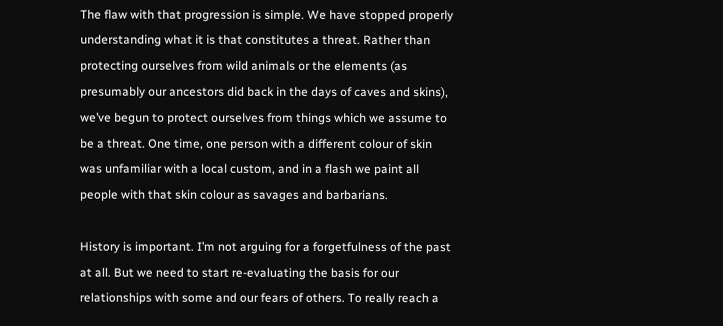The flaw with that progression is simple. We have stopped properly understanding what it is that constitutes a threat. Rather than protecting ourselves from wild animals or the elements (as presumably our ancestors did back in the days of caves and skins), we’ve begun to protect ourselves from things which we assume to be a threat. One time, one person with a different colour of skin was unfamiliar with a local custom, and in a flash we paint all people with that skin colour as savages and barbarians.

History is important. I’m not arguing for a forgetfulness of the past at all. But we need to start re-evaluating the basis for our relationships with some and our fears of others. To really reach a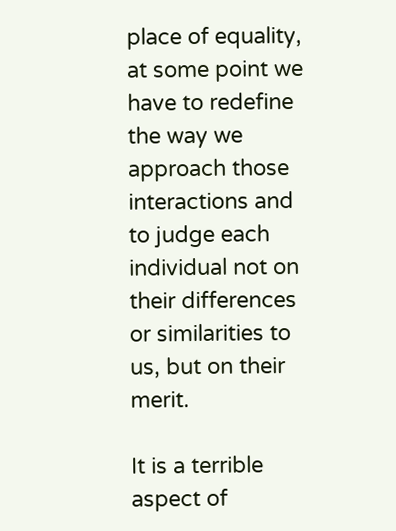place of equality, at some point we have to redefine the way we approach those interactions and to judge each individual not on their differences or similarities to us, but on their merit.

It is a terrible aspect of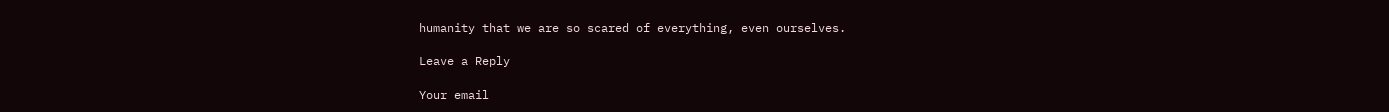humanity that we are so scared of everything, even ourselves.

Leave a Reply

Your email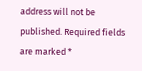address will not be published. Required fields are marked *